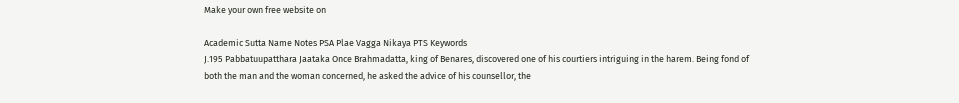Make your own free website on

Academic Sutta Name Notes PSA Plae Vagga Nikaya PTS Keywords
J.195 Pabbatuupatthara Jaataka Once Brahmadatta, king of Benares, discovered one of his courtiers intriguing in the harem. Being fond of both the man and the woman concerned, he asked the advice of his counsellor, the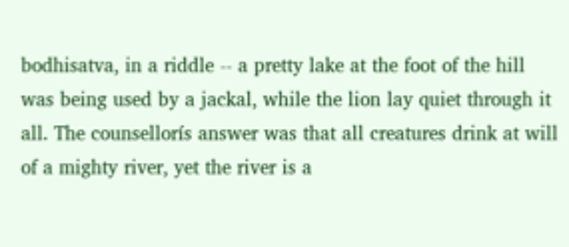bodhisatva, in a riddle -- a pretty lake at the foot of the hill was being used by a jackal, while the lion lay quiet through it all. The counsellorís answer was that all creatures drink at will of a mighty river, yet the river is a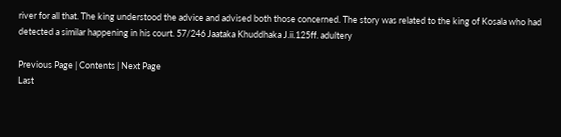river for all that. The king understood the advice and advised both those concerned. The story was related to the king of Kosala who had detected a similar happening in his court. 57/246 Jaataka Khuddhaka J.ii.125ff. adultery

Previous Page | Contents | Next Page
Last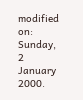modified on: Sunday, 2 January 2000.